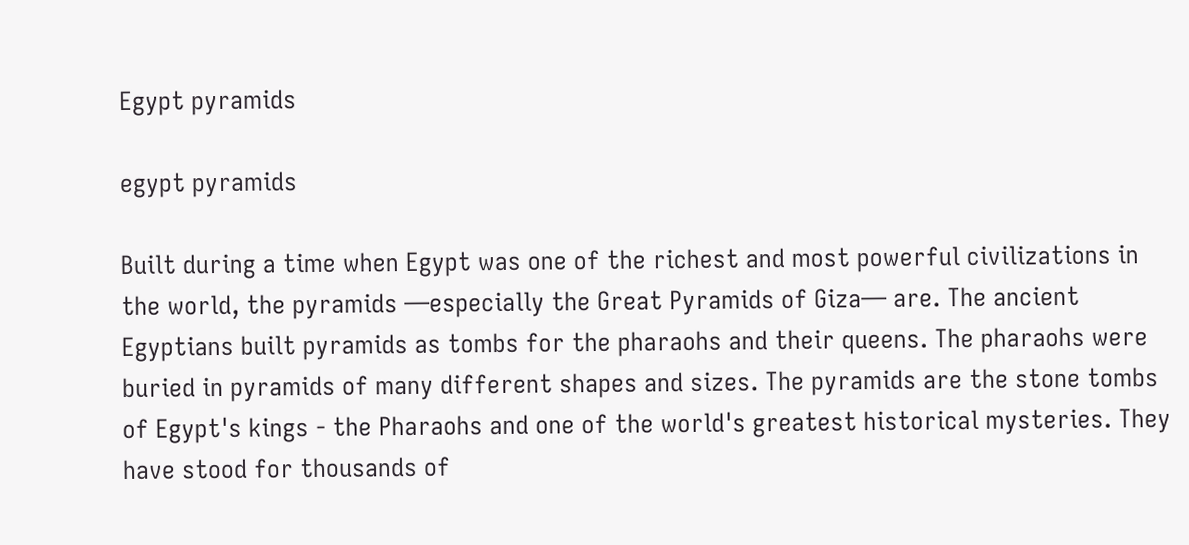Egypt pyramids

egypt pyramids

Built during a time when Egypt was one of the richest and most powerful civilizations in the world, the pyramids —especially the Great Pyramids of Giza— are. The ancient Egyptians built pyramids as tombs for the pharaohs and their queens. The pharaohs were buried in pyramids of many different shapes and sizes. The pyramids are the stone tombs of Egypt's kings - the Pharaohs and one of the world's greatest historical mysteries. They have stood for thousands of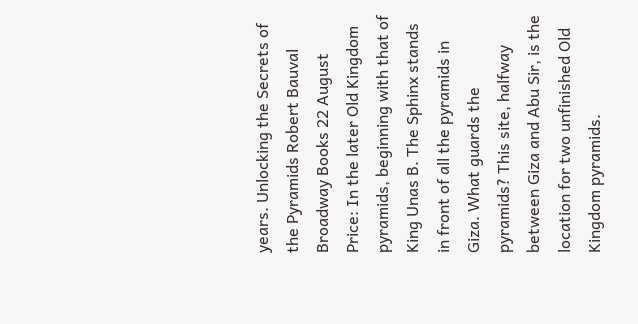years. Unlocking the Secrets of the Pyramids Robert Bauval Broadway Books 22 August Price: In the later Old Kingdom pyramids, beginning with that of King Unas B. The Sphinx stands in front of all the pyramids in Giza. What guards the pyramids? This site, halfway between Giza and Abu Sir, is the location for two unfinished Old Kingdom pyramids.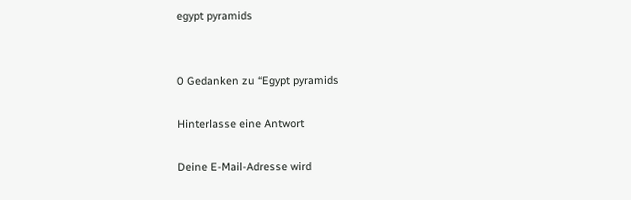egypt pyramids


0 Gedanken zu “Egypt pyramids

Hinterlasse eine Antwort

Deine E-Mail-Adresse wird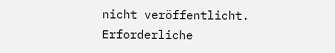nicht veröffentlicht. Erforderliche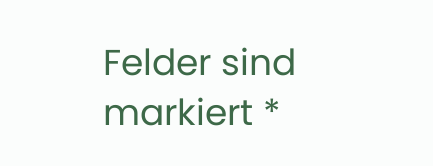Felder sind markiert *